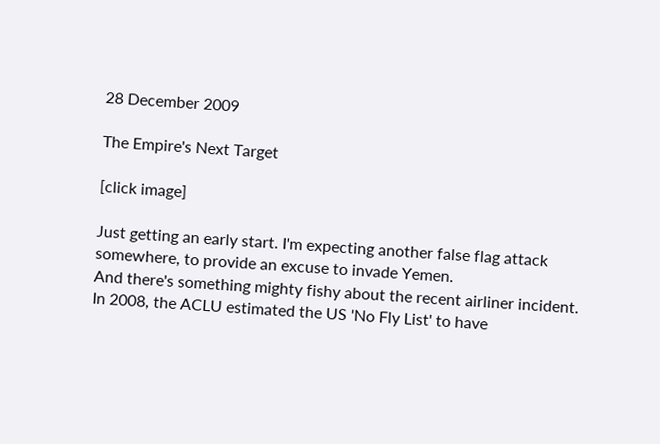28 December 2009

The Empire's Next Target

[click image]

Just getting an early start. I'm expecting another false flag attack somewhere, to provide an excuse to invade Yemen.
And there's something mighty fishy about the recent airliner incident.
In 2008, the ACLU estimated the US 'No Fly List' to have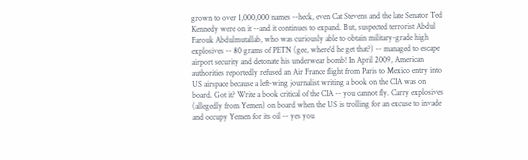grown to over 1,000,000 names --heck, even Cat Stevens and the late Senator Ted Kennedy were on it --and it continues to expand. But, suspected terrorist Abdul Farouk Abdulmutallab, who was curiously able to obtain military-grade high explosives -- 80 grams of PETN (gee, where'd he get that?) -- managed to escape airport security and detonate his underwear bomb! In April 2009, American authorities reportedly refused an Air France flight from Paris to Mexico entry into US airspace because a left-wing journalist writing a book on the CIA was on board. Got it? Write a book critical of the CIA -- you cannot fly. Carry explosives (allegedly from Yemen) on board when the US is trolling for an excuse to invade and occupy Yemen for its oil -- yes you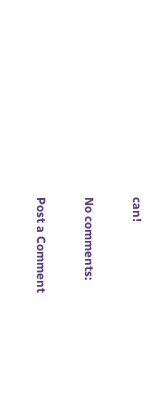can!

No comments:

Post a Comment